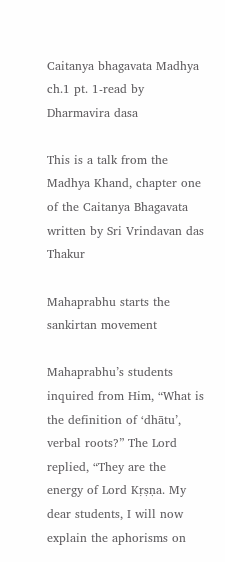Caitanya bhagavata Madhya ch.1 pt. 1-read by Dharmavira dasa

This is a talk from the Madhya Khand, chapter one of the Caitanya Bhagavata written by Sri Vrindavan das Thakur

Mahaprabhu starts the sankirtan movement

Mahaprabhu’s students inquired from Him, “What is the definition of ‘dhātu’, verbal roots?” The Lord replied, “They are the energy of Lord Kṛṣṇa. My dear students, I will now explain the aphorisms on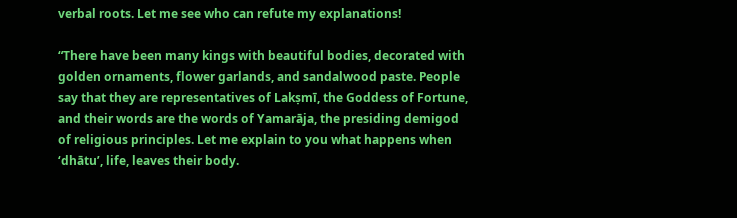verbal roots. Let me see who can refute my explanations!

“There have been many kings with beautiful bodies, decorated with golden ornaments, flower garlands, and sandalwood paste. People say that they are representatives of Lakṣmī, the Goddess of Fortune, and their words are the words of Yamarāja, the presiding demigod of religious principles. Let me explain to you what happens when ‘dhātu’, life, leaves their body.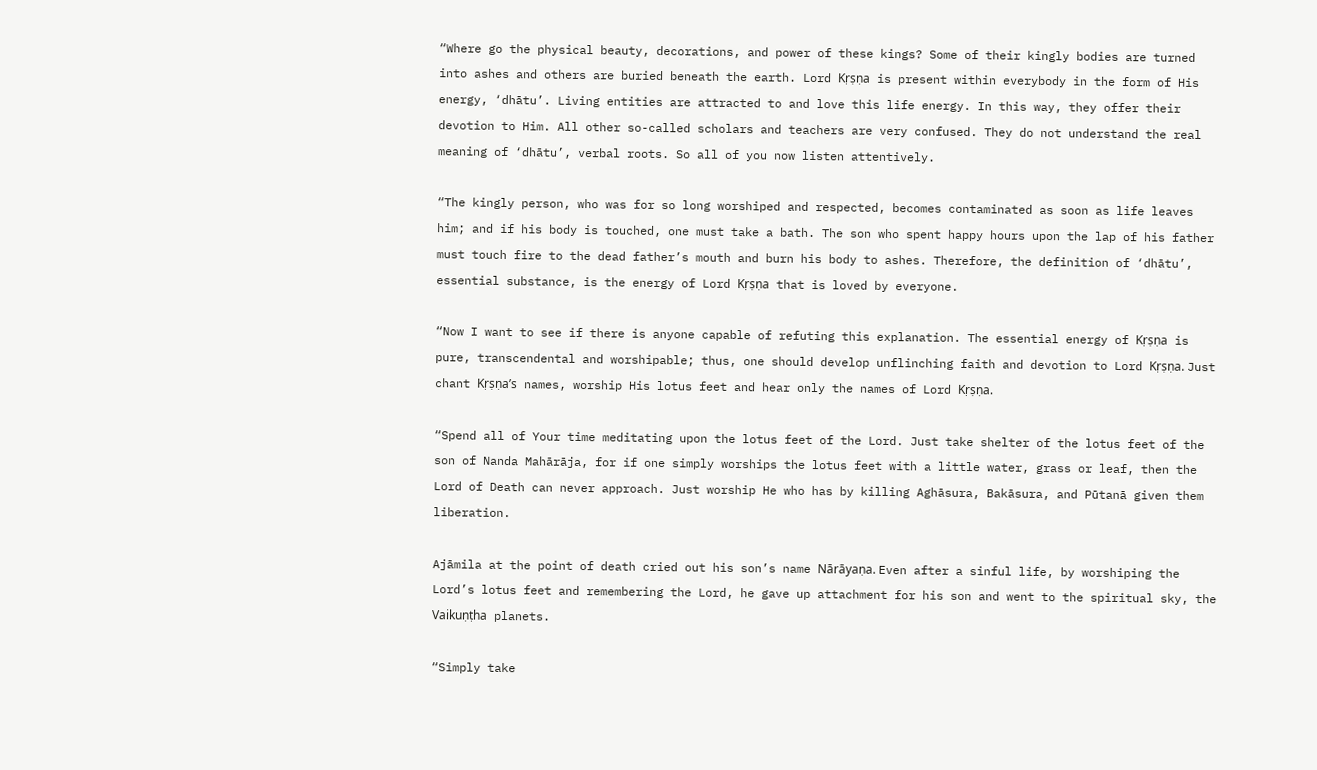“Where go the physical beauty, decorations, and power of these kings? Some of their kingly bodies are turned into ashes and others are buried beneath the earth. Lord Kṛṣṇa is present within everybody in the form of His energy, ‘dhātu’. Living entities are attracted to and love this life energy. In this way, they offer their devotion to Him. All other so-called scholars and teachers are very confused. They do not understand the real meaning of ‘dhātu’, verbal roots. So all of you now listen attentively.

“The kingly person, who was for so long worshiped and respected, becomes contaminated as soon as life leaves him; and if his body is touched, one must take a bath. The son who spent happy hours upon the lap of his father must touch fire to the dead father’s mouth and burn his body to ashes. Therefore, the definition of ‘dhātu’, essential substance, is the energy of Lord Kṛṣṇa that is loved by everyone.

“Now I want to see if there is anyone capable of refuting this explanation. The essential energy of Kṛṣṇa is pure, transcendental and worshipable; thus, one should develop unflinching faith and devotion to Lord Kṛṣṇa. Just chant Kṛṣṇa’s names, worship His lotus feet and hear only the names of Lord Kṛṣṇa.

“Spend all of Your time meditating upon the lotus feet of the Lord. Just take shelter of the lotus feet of the son of Nanda Mahārāja, for if one simply worships the lotus feet with a little water, grass or leaf, then the Lord of Death can never approach. Just worship He who has by killing Aghāsura, Bakāsura, and Pūtanā given them liberation.

Ajāmila at the point of death cried out his son’s name Nārāyaṇa. Even after a sinful life, by worshiping the Lord’s lotus feet and remembering the Lord, he gave up attachment for his son and went to the spiritual sky, the Vaikuṇṭha planets.

“Simply take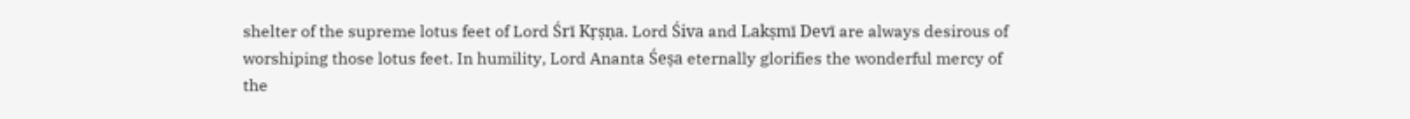shelter of the supreme lotus feet of Lord Śrī Kṛṣṇa. Lord Śiva and Lakṣmī Devī are always desirous of worshiping those lotus feet. In humility, Lord Ananta Śeṣa eternally glorifies the wonderful mercy of the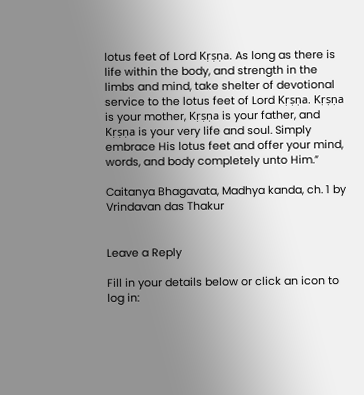lotus feet of Lord Kṛṣṇa. As long as there is life within the body, and strength in the limbs and mind, take shelter of devotional service to the lotus feet of Lord Kṛṣṇa. Kṛṣṇa is your mother, Kṛṣṇa is your father, and Kṛṣṇa is your very life and soul. Simply embrace His lotus feet and offer your mind, words, and body completely unto Him.”

Caitanya Bhagavata, Madhya kanda, ch. 1 by Vrindavan das Thakur


Leave a Reply

Fill in your details below or click an icon to log in: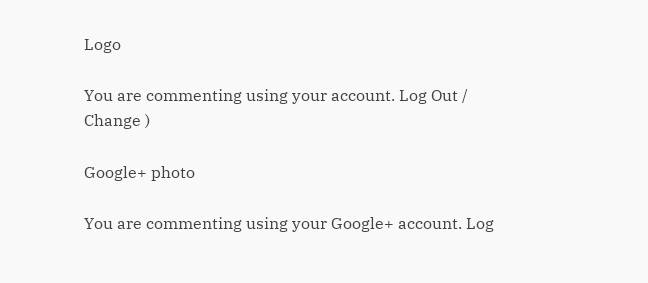Logo

You are commenting using your account. Log Out /  Change )

Google+ photo

You are commenting using your Google+ account. Log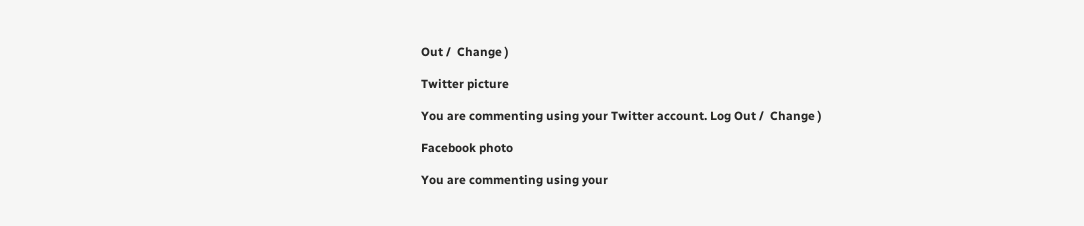Out /  Change )

Twitter picture

You are commenting using your Twitter account. Log Out /  Change )

Facebook photo

You are commenting using your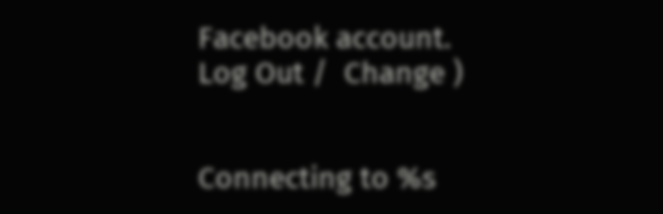Facebook account. Log Out /  Change )


Connecting to %s